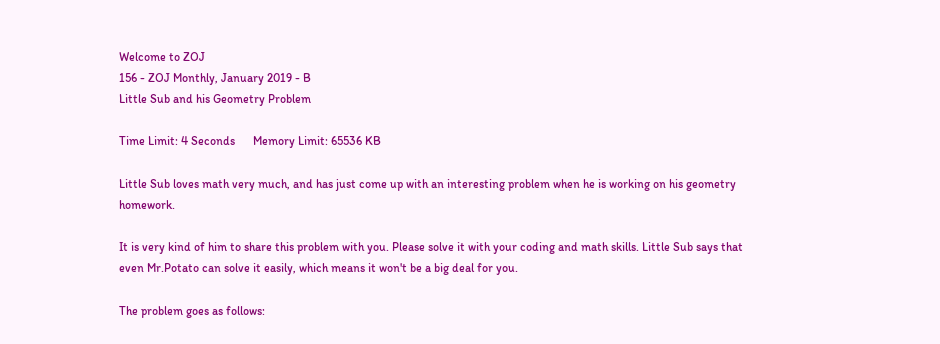Welcome to ZOJ
156 - ZOJ Monthly, January 2019 - B
Little Sub and his Geometry Problem

Time Limit: 4 Seconds      Memory Limit: 65536 KB

Little Sub loves math very much, and has just come up with an interesting problem when he is working on his geometry homework.

It is very kind of him to share this problem with you. Please solve it with your coding and math skills. Little Sub says that even Mr.Potato can solve it easily, which means it won't be a big deal for you.

The problem goes as follows: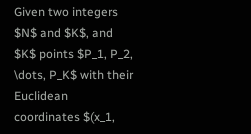Given two integers $N$ and $K$, and $K$ points $P_1, P_2, \dots, P_K$ with their Euclidean coordinates $(x_1,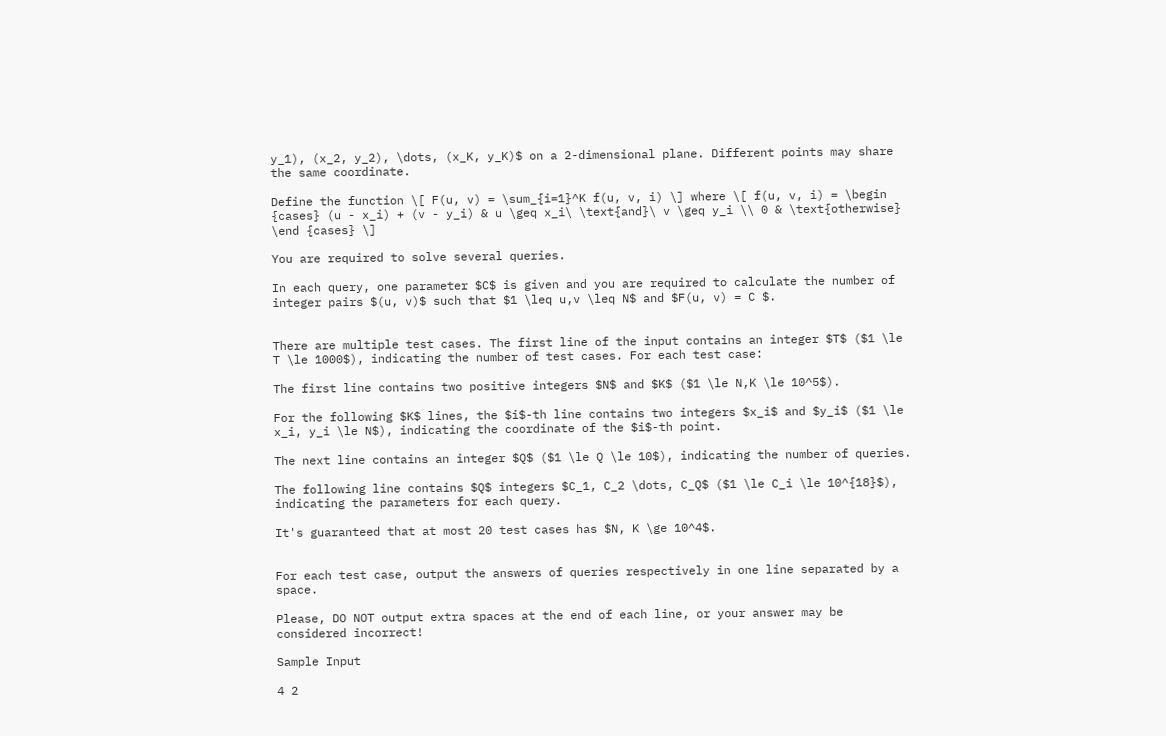y_1), (x_2, y_2), \dots, (x_K, y_K)$ on a 2-dimensional plane. Different points may share the same coordinate.

Define the function \[ F(u, v) = \sum_{i=1}^K f(u, v, i) \] where \[ f(u, v, i) = \begin {cases} (u - x_i) + (v - y_i) & u \geq x_i\ \text{and}\ v \geq y_i \\ 0 & \text{otherwise} \end {cases} \]

You are required to solve several queries.

In each query, one parameter $C$ is given and you are required to calculate the number of integer pairs $(u, v)$ such that $1 \leq u,v \leq N$ and $F(u, v) = C $.


There are multiple test cases. The first line of the input contains an integer $T$ ($1 \le T \le 1000$), indicating the number of test cases. For each test case:

The first line contains two positive integers $N$ and $K$ ($1 \le N,K \le 10^5$).

For the following $K$ lines, the $i$-th line contains two integers $x_i$ and $y_i$ ($1 \le x_i, y_i \le N$), indicating the coordinate of the $i$-th point.

The next line contains an integer $Q$ ($1 \le Q \le 10$), indicating the number of queries.

The following line contains $Q$ integers $C_1, C_2 \dots, C_Q$ ($1 \le C_i \le 10^{18}$), indicating the parameters for each query.

It's guaranteed that at most 20 test cases has $N, K \ge 10^4$.


For each test case, output the answers of queries respectively in one line separated by a space.

Please, DO NOT output extra spaces at the end of each line, or your answer may be considered incorrect!

Sample Input

4 2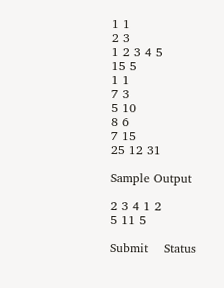1 1
2 3
1 2 3 4 5
15 5
1 1
7 3
5 10
8 6
7 15
25 12 31

Sample Output

2 3 4 1 2
5 11 5

Submit    Status